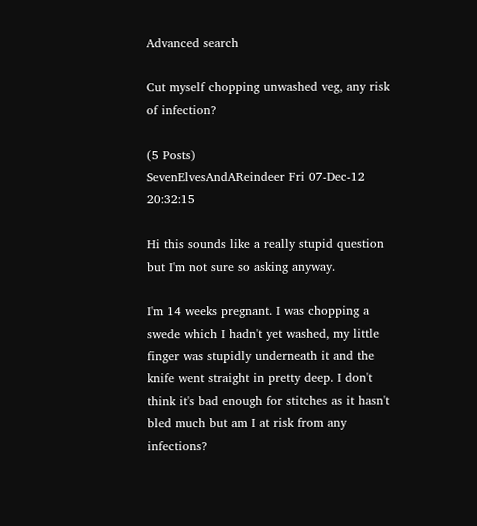Advanced search

Cut myself chopping unwashed veg, any risk of infection?

(5 Posts)
SevenElvesAndAReindeer Fri 07-Dec-12 20:32:15

Hi this sounds like a really stupid question but I'm not sure so asking anyway.

I'm 14 weeks pregnant. I was chopping a swede which I hadn't yet washed, my little finger was stupidly underneath it and the knife went straight in pretty deep. I don't think it's bad enough for stitches as it hasn't bled much but am I at risk from any infections?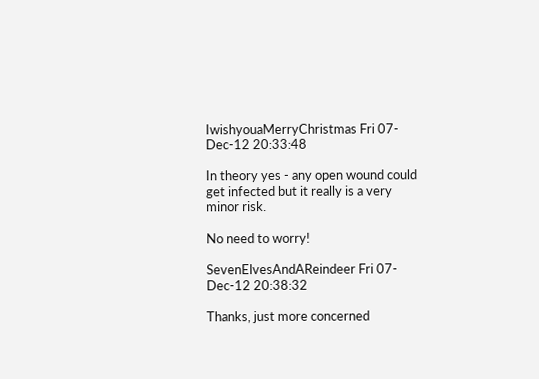IwishyouaMerryChristmas Fri 07-Dec-12 20:33:48

In theory yes - any open wound could get infected but it really is a very minor risk.

No need to worry!

SevenElvesAndAReindeer Fri 07-Dec-12 20:38:32

Thanks, just more concerned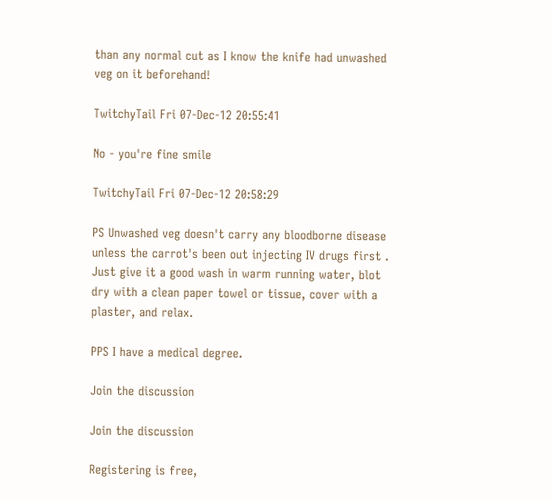than any normal cut as I know the knife had unwashed veg on it beforehand!

TwitchyTail Fri 07-Dec-12 20:55:41

No - you're fine smile

TwitchyTail Fri 07-Dec-12 20:58:29

PS Unwashed veg doesn't carry any bloodborne disease unless the carrot's been out injecting IV drugs first . Just give it a good wash in warm running water, blot dry with a clean paper towel or tissue, cover with a plaster, and relax.

PPS I have a medical degree.

Join the discussion

Join the discussion

Registering is free,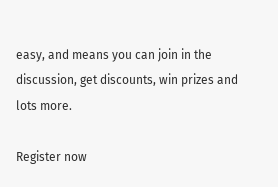easy, and means you can join in the discussion, get discounts, win prizes and lots more.

Register now